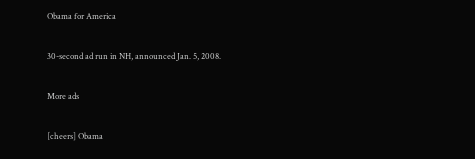Obama for America

30-second ad run in NH, announced Jan. 5, 2008.

More ads

[cheers] Obama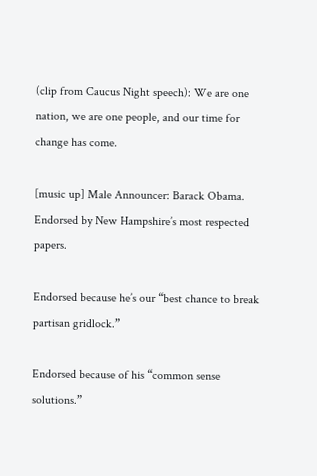(clip from Caucus Night speech): We are one nation, we are one people, and our time for change has come.

[music up] Male Announcer: Barack Obama.  Endorsed by New Hampshire’s most respected papers.

Endorsed because he’s our “best chance to break partisan gridlock.”

Endorsed because of his “common sense solutions.”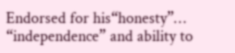Endorsed for his“honesty”… “independence” and ability to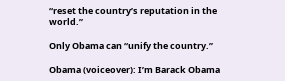“reset the country’s reputation in the world.”

Only Obama can “unify the country.”

Obama (voiceover): I’m Barack Obama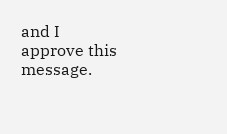and I approve this message.